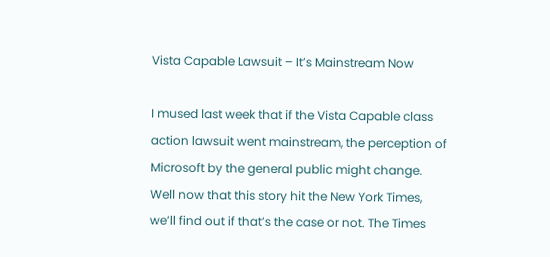Vista Capable Lawsuit – It’s Mainstream Now

I mused last week that if the Vista Capable class action lawsuit went mainstream, the perception of Microsoft by the general public might change. Well now that this story hit the New York Times, we’ll find out if that’s the case or not. The Times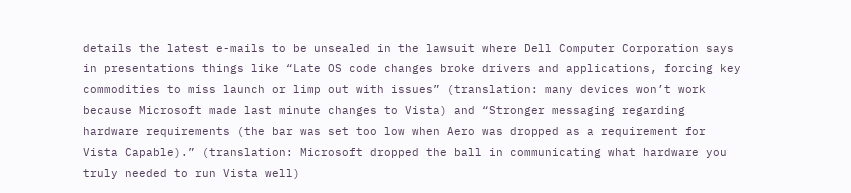details the latest e-mails to be unsealed in the lawsuit where Dell Computer Corporation says in presentations things like “Late OS code changes broke drivers and applications, forcing key commodities to miss launch or limp out with issues” (translation: many devices won’t work because Microsoft made last minute changes to Vista) and “Stronger messaging regarding hardware requirements (the bar was set too low when Aero was dropped as a requirement for Vista Capable).” (translation: Microsoft dropped the ball in communicating what hardware you truly needed to run Vista well)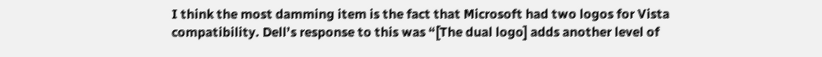I think the most damming item is the fact that Microsoft had two logos for Vista compatibility. Dell’s response to this was “[The dual logo] adds another level of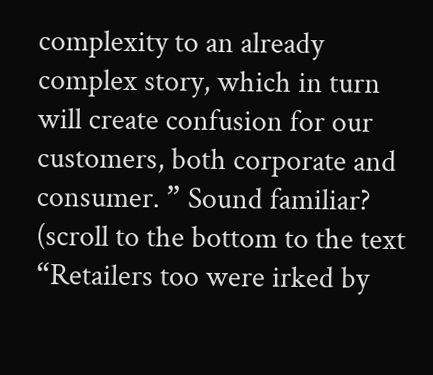complexity to an already complex story, which in turn will create confusion for our customers, both corporate and consumer. ” Sound familiar? (scroll to the bottom to the text “Retailers too were irked by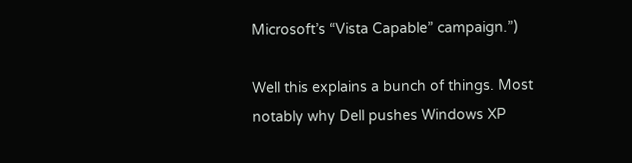Microsoft’s “Vista Capable” campaign.”)

Well this explains a bunch of things. Most notably why Dell pushes Windows XP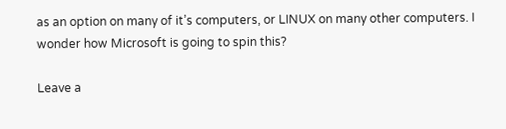as an option on many of it’s computers, or LINUX on many other computers. I wonder how Microsoft is going to spin this?

Leave a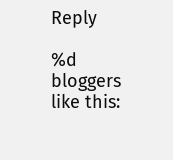Reply

%d bloggers like this: